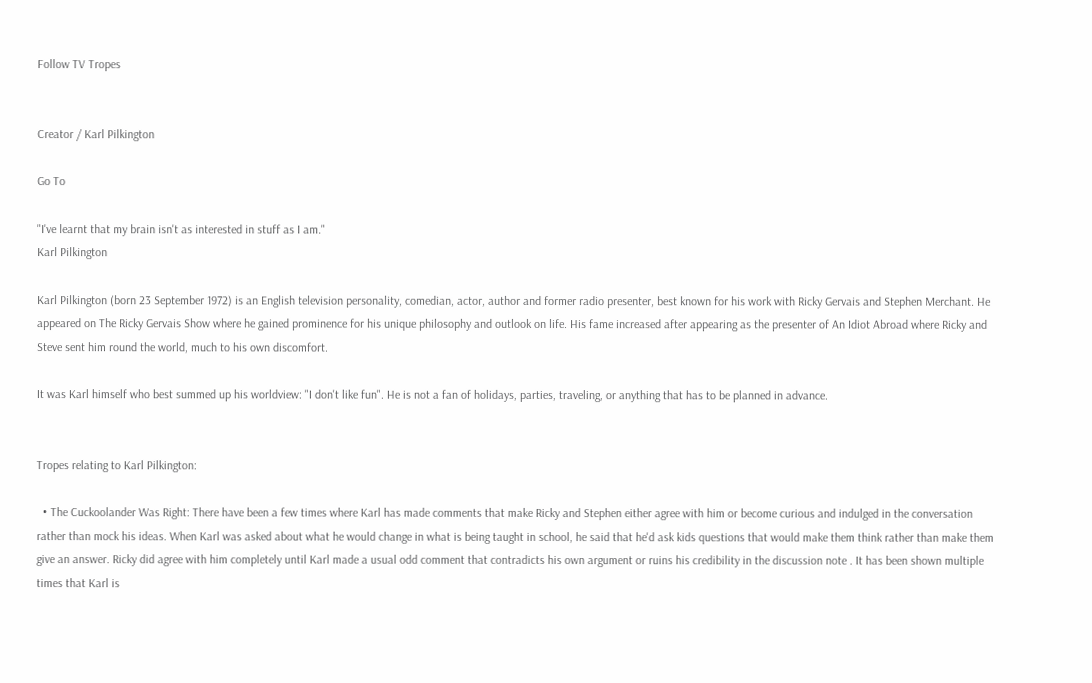Follow TV Tropes


Creator / Karl Pilkington

Go To

"I've learnt that my brain isn't as interested in stuff as I am."
Karl Pilkington

Karl Pilkington (born 23 September 1972) is an English television personality, comedian, actor, author and former radio presenter, best known for his work with Ricky Gervais and Stephen Merchant. He appeared on The Ricky Gervais Show where he gained prominence for his unique philosophy and outlook on life. His fame increased after appearing as the presenter of An Idiot Abroad where Ricky and Steve sent him round the world, much to his own discomfort.

It was Karl himself who best summed up his worldview: "I don't like fun". He is not a fan of holidays, parties, traveling, or anything that has to be planned in advance.


Tropes relating to Karl Pilkington:

  • The Cuckoolander Was Right: There have been a few times where Karl has made comments that make Ricky and Stephen either agree with him or become curious and indulged in the conversation rather than mock his ideas. When Karl was asked about what he would change in what is being taught in school, he said that he'd ask kids questions that would make them think rather than make them give an answer. Ricky did agree with him completely until Karl made a usual odd comment that contradicts his own argument or ruins his credibility in the discussion note . It has been shown multiple times that Karl is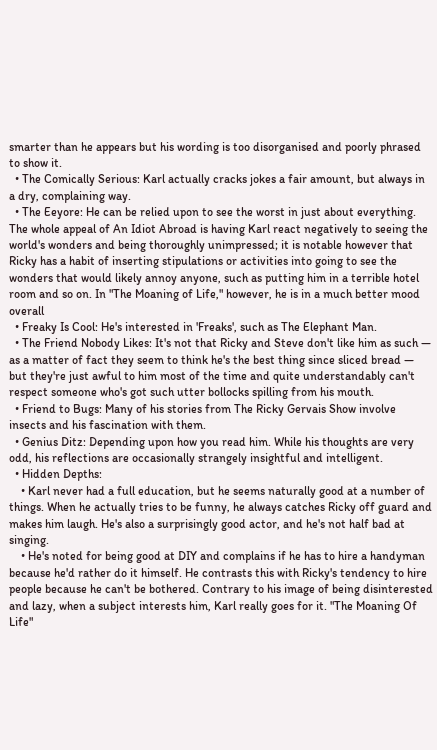smarter than he appears but his wording is too disorganised and poorly phrased to show it.
  • The Comically Serious: Karl actually cracks jokes a fair amount, but always in a dry, complaining way.
  • The Eeyore: He can be relied upon to see the worst in just about everything. The whole appeal of An Idiot Abroad is having Karl react negatively to seeing the world's wonders and being thoroughly unimpressed; it is notable however that Ricky has a habit of inserting stipulations or activities into going to see the wonders that would likely annoy anyone, such as putting him in a terrible hotel room and so on. In "The Moaning of Life," however, he is in a much better mood overall
  • Freaky Is Cool: He's interested in 'Freaks', such as The Elephant Man.
  • The Friend Nobody Likes: It's not that Ricky and Steve don't like him as such — as a matter of fact they seem to think he's the best thing since sliced bread — but they're just awful to him most of the time and quite understandably can't respect someone who's got such utter bollocks spilling from his mouth.
  • Friend to Bugs: Many of his stories from The Ricky Gervais Show involve insects and his fascination with them.
  • Genius Ditz: Depending upon how you read him. While his thoughts are very odd, his reflections are occasionally strangely insightful and intelligent.
  • Hidden Depths:
    • Karl never had a full education, but he seems naturally good at a number of things. When he actually tries to be funny, he always catches Ricky off guard and makes him laugh. He's also a surprisingly good actor, and he's not half bad at singing.
    • He's noted for being good at DIY and complains if he has to hire a handyman because he'd rather do it himself. He contrasts this with Ricky's tendency to hire people because he can't be bothered. Contrary to his image of being disinterested and lazy, when a subject interests him, Karl really goes for it. "The Moaning Of Life"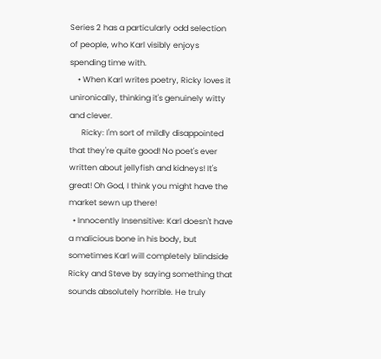Series 2 has a particularly odd selection of people, who Karl visibly enjoys spending time with.
    • When Karl writes poetry, Ricky loves it unironically, thinking it's genuinely witty and clever.
      Ricky: I'm sort of mildly disappointed that they're quite good! No poet's ever written about jellyfish and kidneys! It's great! Oh God, I think you might have the market sewn up there!
  • Innocently Insensitive: Karl doesn't have a malicious bone in his body, but sometimes Karl will completely blindside Ricky and Steve by saying something that sounds absolutely horrible. He truly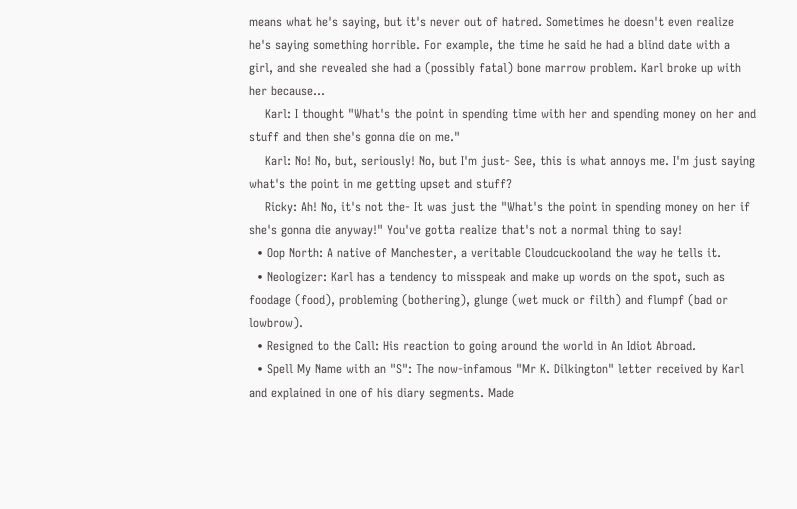means what he's saying, but it's never out of hatred. Sometimes he doesn't even realize he's saying something horrible. For example, the time he said he had a blind date with a girl, and she revealed she had a (possibly fatal) bone marrow problem. Karl broke up with her because...
    Karl: I thought "What's the point in spending time with her and spending money on her and stuff and then she's gonna die on me."
    Karl: No! No, but, seriously! No, but I'm just- See, this is what annoys me. I'm just saying what's the point in me getting upset and stuff?
    Ricky: Ah! No, it's not the- It was just the "What's the point in spending money on her if she's gonna die anyway!" You've gotta realize that's not a normal thing to say!
  • Oop North: A native of Manchester, a veritable Cloudcuckooland the way he tells it.
  • Neologizer: Karl has a tendency to misspeak and make up words on the spot, such as foodage (food), probleming (bothering), glunge (wet muck or filth) and flumpf (bad or lowbrow).
  • Resigned to the Call: His reaction to going around the world in An Idiot Abroad.
  • Spell My Name with an "S": The now-infamous "Mr K. Dilkington" letter received by Karl and explained in one of his diary segments. Made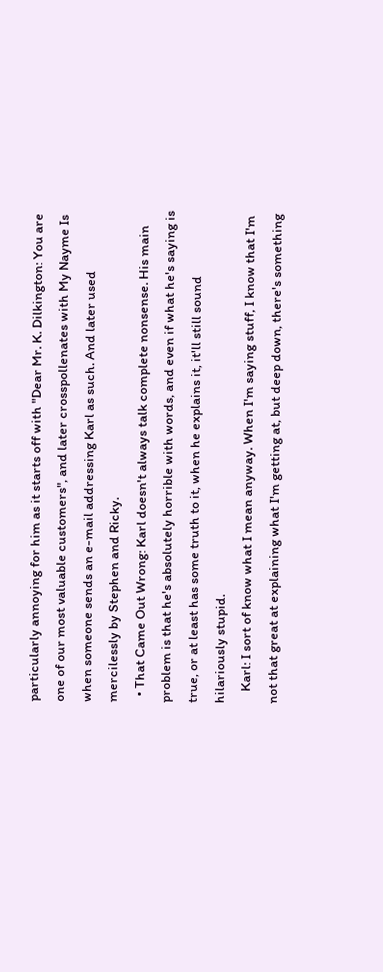particularly annoying for him as it starts off with "Dear Mr. K. Dilkington: You are one of our most valuable customers", and later crosspollenates with My Nayme Is when someone sends an e-mail addressing Karl as such. And later used mercilessly by Stephen and Ricky.
  • That Came Out Wrong: Karl doesn't always talk complete nonsense. His main problem is that he's absolutely horrible with words, and even if what he's saying is true, or at least has some truth to it, when he explains it, it'll still sound hilariously stupid.
    Karl: I sort of know what I mean anyway. When I'm saying stuff, I know that I'm not that great at explaining what I'm getting at, but deep down, there's something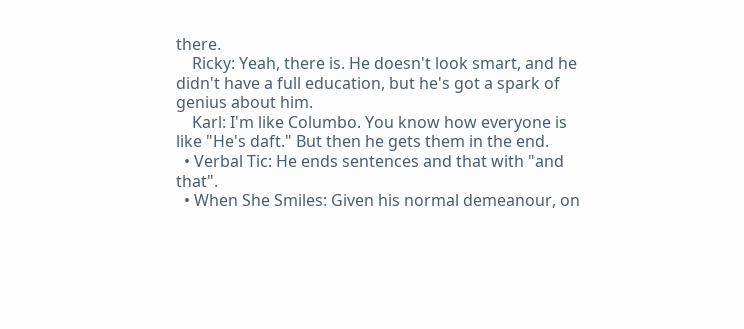there.
    Ricky: Yeah, there is. He doesn't look smart, and he didn't have a full education, but he's got a spark of genius about him.
    Karl: I'm like Columbo. You know how everyone is like "He's daft." But then he gets them in the end.
  • Verbal Tic: He ends sentences and that with "and that".
  • When She Smiles: Given his normal demeanour, on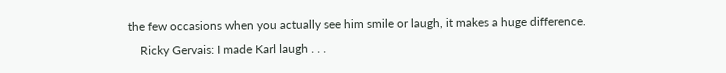the few occasions when you actually see him smile or laugh, it makes a huge difference.
    Ricky Gervais: I made Karl laugh . . .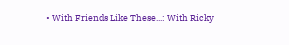• With Friends Like These...: With Ricky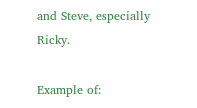and Steve, especially Ricky.

Example of: